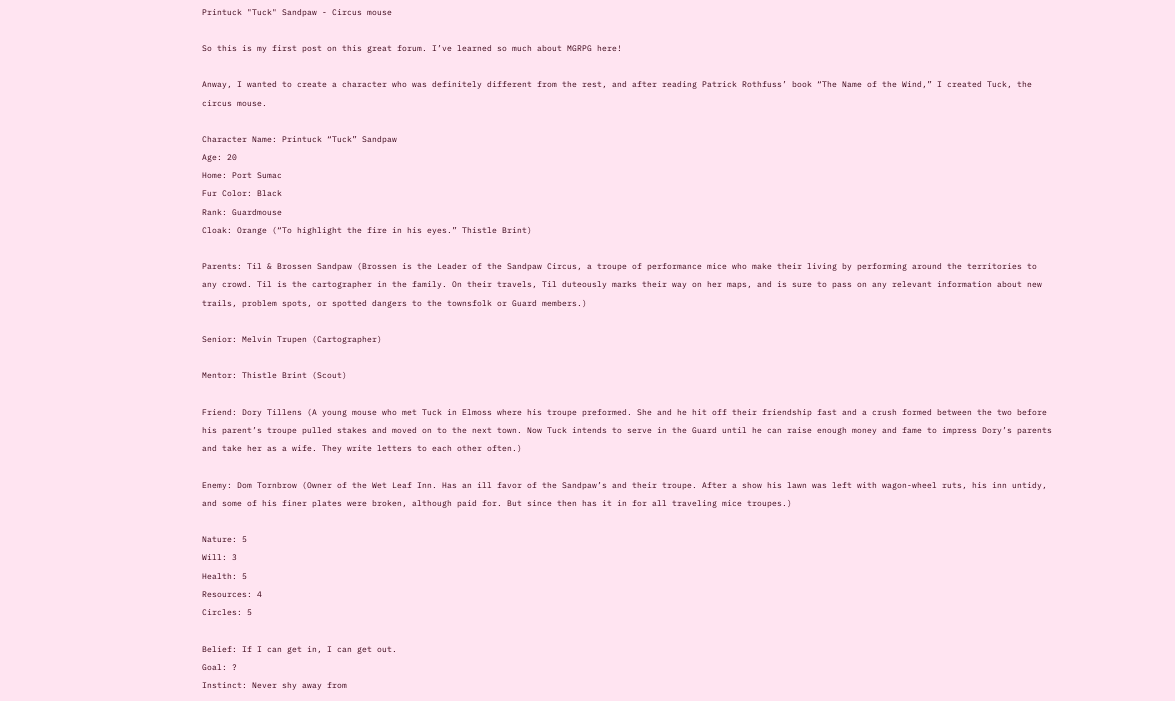Printuck "Tuck" Sandpaw - Circus mouse

So this is my first post on this great forum. I’ve learned so much about MGRPG here!

Anway, I wanted to create a character who was definitely different from the rest, and after reading Patrick Rothfuss’ book “The Name of the Wind,” I created Tuck, the circus mouse.

Character Name: Printuck “Tuck” Sandpaw
Age: 20
Home: Port Sumac
Fur Color: Black
Rank: Guardmouse
Cloak: Orange (“To highlight the fire in his eyes.” Thistle Brint)

Parents: Til & Brossen Sandpaw (Brossen is the Leader of the Sandpaw Circus, a troupe of performance mice who make their living by performing around the territories to any crowd. Til is the cartographer in the family. On their travels, Til duteously marks their way on her maps, and is sure to pass on any relevant information about new trails, problem spots, or spotted dangers to the townsfolk or Guard members.)

Senior: Melvin Trupen (Cartographer)

Mentor: Thistle Brint (Scout)

Friend: Dory Tillens (A young mouse who met Tuck in Elmoss where his troupe preformed. She and he hit off their friendship fast and a crush formed between the two before his parent’s troupe pulled stakes and moved on to the next town. Now Tuck intends to serve in the Guard until he can raise enough money and fame to impress Dory’s parents and take her as a wife. They write letters to each other often.)

Enemy: Dom Tornbrow (Owner of the Wet Leaf Inn. Has an ill favor of the Sandpaw’s and their troupe. After a show his lawn was left with wagon-wheel ruts, his inn untidy, and some of his finer plates were broken, although paid for. But since then has it in for all traveling mice troupes.)

Nature: 5
Will: 3
Health: 5
Resources: 4
Circles: 5

Belief: If I can get in, I can get out.
Goal: ?
Instinct: Never shy away from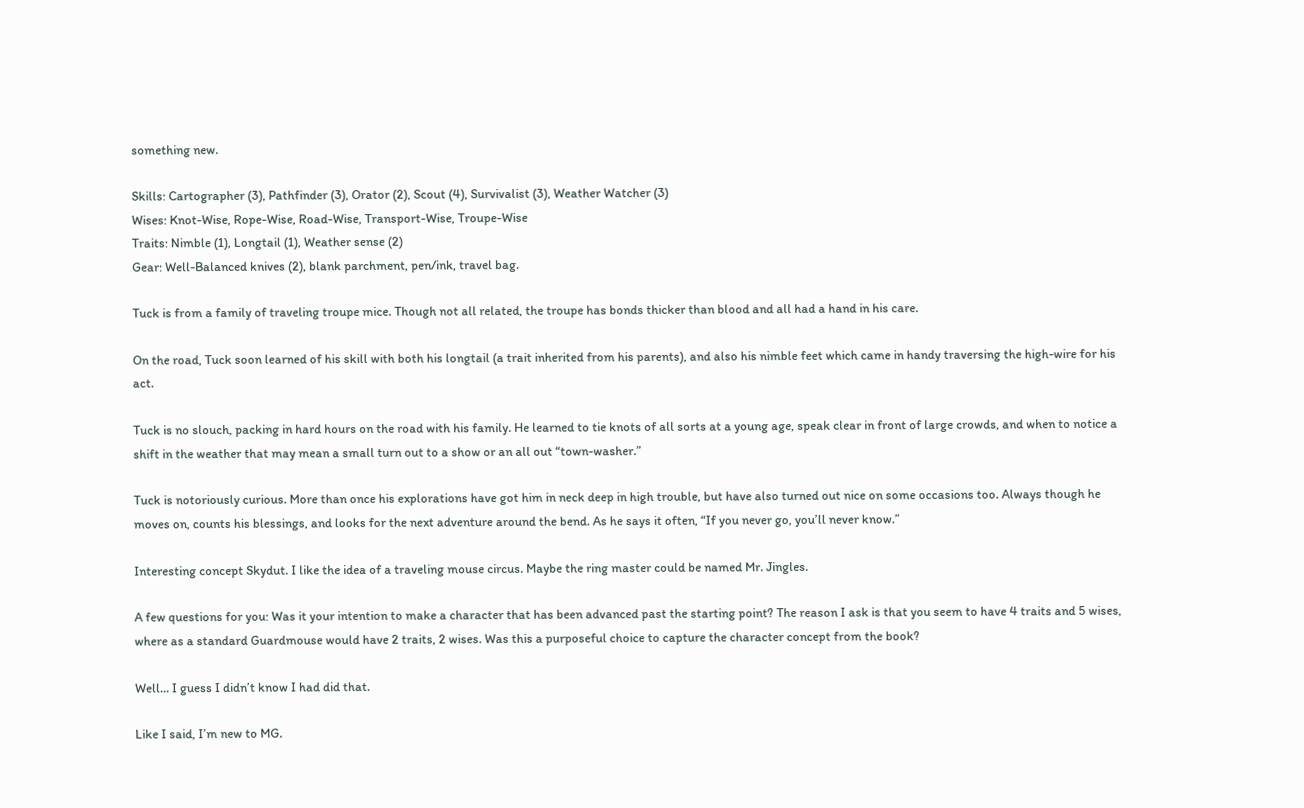something new.

Skills: Cartographer (3), Pathfinder (3), Orator (2), Scout (4), Survivalist (3), Weather Watcher (3)
Wises: Knot-Wise, Rope-Wise, Road-Wise, Transport-Wise, Troupe-Wise
Traits: Nimble (1), Longtail (1), Weather sense (2)
Gear: Well-Balanced knives (2), blank parchment, pen/ink, travel bag.

Tuck is from a family of traveling troupe mice. Though not all related, the troupe has bonds thicker than blood and all had a hand in his care.

On the road, Tuck soon learned of his skill with both his longtail (a trait inherited from his parents), and also his nimble feet which came in handy traversing the high-wire for his act.

Tuck is no slouch, packing in hard hours on the road with his family. He learned to tie knots of all sorts at a young age, speak clear in front of large crowds, and when to notice a shift in the weather that may mean a small turn out to a show or an all out “town-washer.”

Tuck is notoriously curious. More than once his explorations have got him in neck deep in high trouble, but have also turned out nice on some occasions too. Always though he moves on, counts his blessings, and looks for the next adventure around the bend. As he says it often, “If you never go, you’ll never know.”

Interesting concept Skydut. I like the idea of a traveling mouse circus. Maybe the ring master could be named Mr. Jingles.

A few questions for you: Was it your intention to make a character that has been advanced past the starting point? The reason I ask is that you seem to have 4 traits and 5 wises, where as a standard Guardmouse would have 2 traits, 2 wises. Was this a purposeful choice to capture the character concept from the book?

Well… I guess I didn’t know I had did that.

Like I said, I’m new to MG.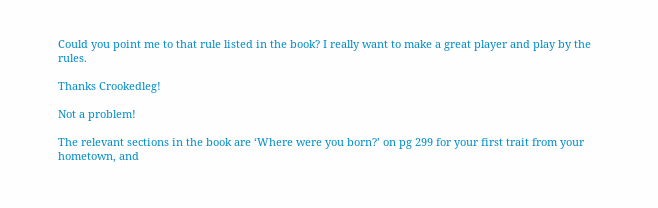Could you point me to that rule listed in the book? I really want to make a great player and play by the rules.

Thanks Crookedleg!

Not a problem!

The relevant sections in the book are ‘Where were you born?’ on pg 299 for your first trait from your hometown, and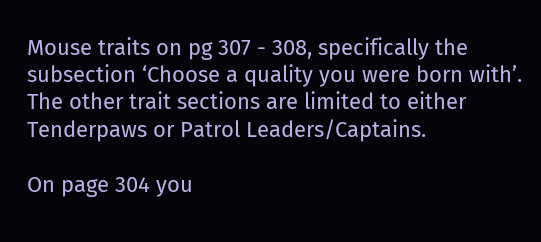Mouse traits on pg 307 - 308, specifically the subsection ‘Choose a quality you were born with’. The other trait sections are limited to either Tenderpaws or Patrol Leaders/Captains.

On page 304 you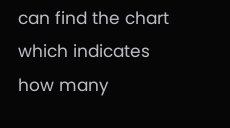can find the chart which indicates how many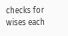checks for wises each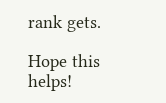rank gets.

Hope this helps!